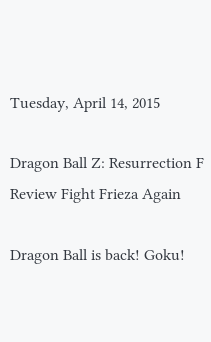Tuesday, April 14, 2015

Dragon Ball Z: Resurrection F Review Fight Frieza Again

Dragon Ball is back! Goku!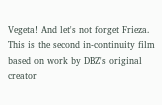Vegeta! And let's not forget Frieza. This is the second in-continuity film based on work by DBZ's original creator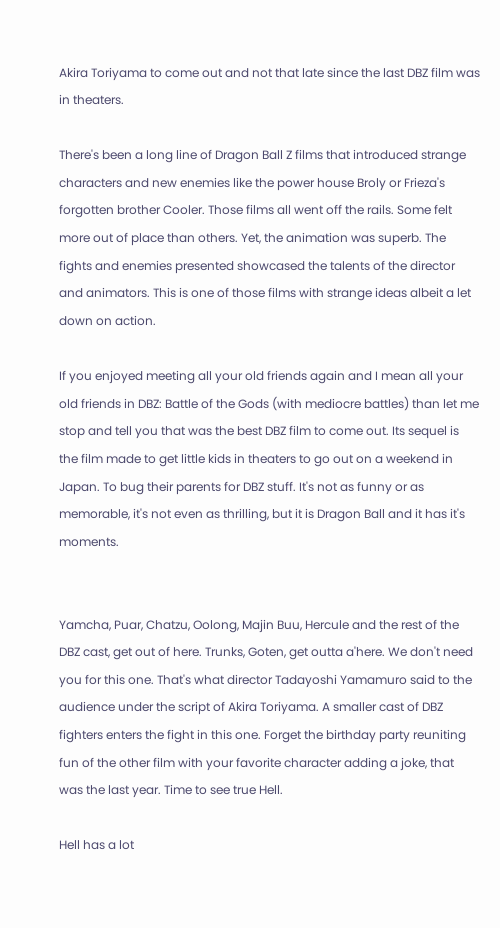Akira Toriyama to come out and not that late since the last DBZ film was in theaters.

There's been a long line of Dragon Ball Z films that introduced strange characters and new enemies like the power house Broly or Frieza's forgotten brother Cooler. Those films all went off the rails. Some felt more out of place than others. Yet, the animation was superb. The fights and enemies presented showcased the talents of the director and animators. This is one of those films with strange ideas albeit a let down on action.

If you enjoyed meeting all your old friends again and I mean all your old friends in DBZ: Battle of the Gods (with mediocre battles) than let me stop and tell you that was the best DBZ film to come out. Its sequel is the film made to get little kids in theaters to go out on a weekend in Japan. To bug their parents for DBZ stuff. It's not as funny or as memorable, it's not even as thrilling, but it is Dragon Ball and it has it's moments.


Yamcha, Puar, Chatzu, Oolong, Majin Buu, Hercule and the rest of the DBZ cast, get out of here. Trunks, Goten, get outta a'here. We don't need you for this one. That's what director Tadayoshi Yamamuro said to the audience under the script of Akira Toriyama. A smaller cast of DBZ fighters enters the fight in this one. Forget the birthday party reuniting fun of the other film with your favorite character adding a joke, that was the last year. Time to see true Hell.

Hell has a lot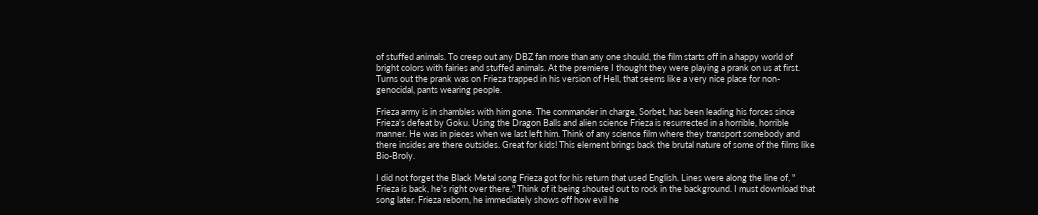of stuffed animals. To creep out any DBZ fan more than any one should, the film starts off in a happy world of bright colors with fairies and stuffed animals. At the premiere I thought they were playing a prank on us at first. Turns out the prank was on Frieza trapped in his version of Hell, that seems like a very nice place for non-genocidal, pants wearing people.

Frieza army is in shambles with him gone. The commander in charge, Sorbet, has been leading his forces since Frieza's defeat by Goku. Using the Dragon Balls and alien science Frieza is resurrected in a horrible, horrible manner. He was in pieces when we last left him. Think of any science film where they transport somebody and there insides are there outsides. Great for kids! This element brings back the brutal nature of some of the films like Bio-Broly.

I did not forget the Black Metal song Frieza got for his return that used English. Lines were along the line of, " Frieza is back, he's right over there." Think of it being shouted out to rock in the background. I must download that song later. Frieza reborn, he immediately shows off how evil he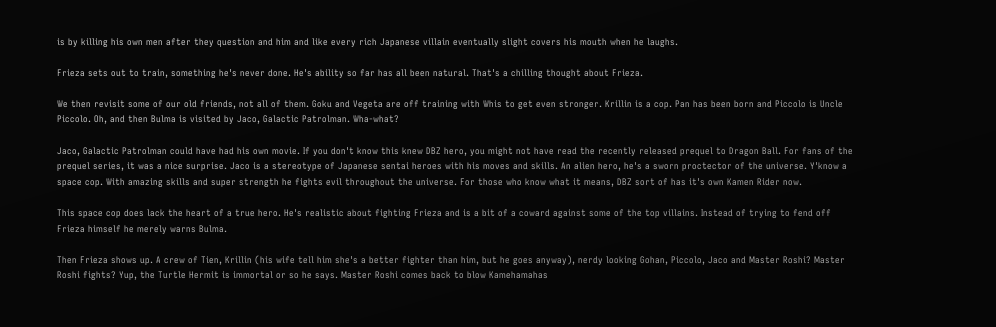is by killing his own men after they question and him and like every rich Japanese villain eventually slight covers his mouth when he laughs.

Frieza sets out to train, something he's never done. He's ability so far has all been natural. That's a chilling thought about Frieza.

We then revisit some of our old friends, not all of them. Goku and Vegeta are off training with Whis to get even stronger. Krillin is a cop. Pan has been born and Piccolo is Uncle Piccolo. Oh, and then Bulma is visited by Jaco, Galactic Patrolman. Wha-what?

Jaco, Galactic Patrolman could have had his own movie. If you don't know this knew DBZ hero, you might not have read the recently released prequel to Dragon Ball. For fans of the prequel series, it was a nice surprise. Jaco is a stereotype of Japanese sentai heroes with his moves and skills. An alien hero, he's a sworn proctector of the universe. Y'know a space cop. With amazing skills and super strength he fights evil throughout the universe. For those who know what it means, DBZ sort of has it's own Kamen Rider now.

This space cop does lack the heart of a true hero. He's realistic about fighting Frieza and is a bit of a coward against some of the top villains. Instead of trying to fend off Frieza himself he merely warns Bulma.

Then Frieza shows up. A crew of Tien, Krillin (his wife tell him she's a better fighter than him, but he goes anyway), nerdy looking Gohan, Piccolo, Jaco and Master Roshi? Master Roshi fights? Yup, the Turtle Hermit is immortal or so he says. Master Roshi comes back to blow Kamehamahas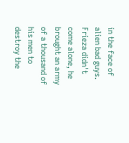in the face of alien bad guys. Frieza didn't come alone, he brought an army of a thousand of his men to destroy the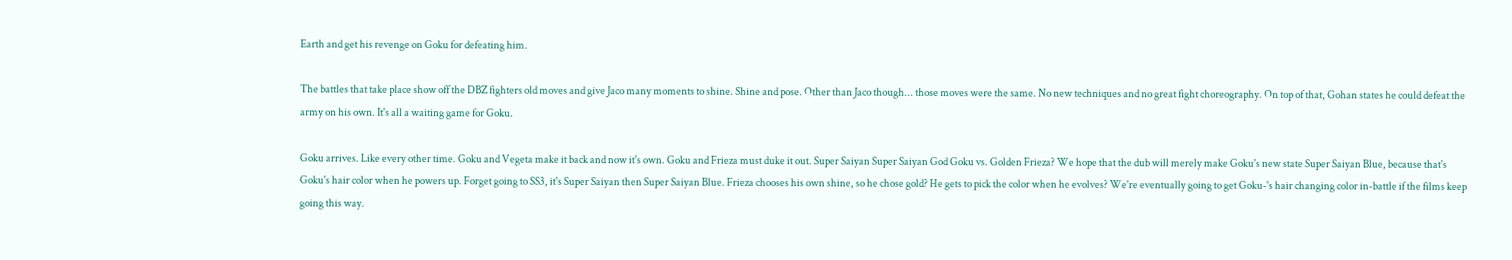Earth and get his revenge on Goku for defeating him.

The battles that take place show off the DBZ fighters old moves and give Jaco many moments to shine. Shine and pose. Other than Jaco though... those moves were the same. No new techniques and no great fight choreography. On top of that, Gohan states he could defeat the army on his own. It's all a waiting game for Goku.

Goku arrives. Like every other time. Goku and Vegeta make it back and now it's own. Goku and Frieza must duke it out. Super Saiyan Super Saiyan God Goku vs. Golden Frieza? We hope that the dub will merely make Goku's new state Super Saiyan Blue, because that's Goku's hair color when he powers up. Forget going to SS3, it's Super Saiyan then Super Saiyan Blue. Frieza chooses his own shine, so he chose gold? He gets to pick the color when he evolves? We're eventually going to get Goku-'s hair changing color in-battle if the films keep going this way.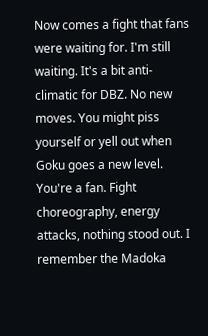Now comes a fight that fans were waiting for. I'm still waiting. It's a bit anti-climatic for DBZ. No new moves. You might piss yourself or yell out when Goku goes a new level. You're a fan. Fight choreography, energy attacks, nothing stood out. I remember the Madoka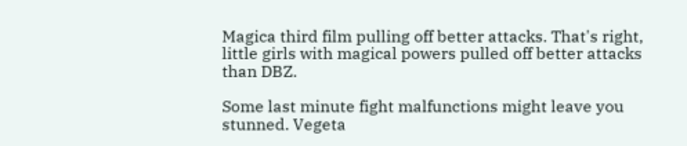Magica third film pulling off better attacks. That's right, little girls with magical powers pulled off better attacks than DBZ.

Some last minute fight malfunctions might leave you stunned. Vegeta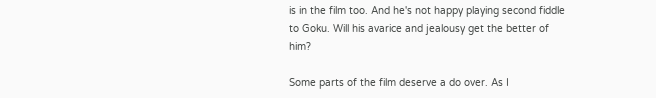is in the film too. And he's not happy playing second fiddle to Goku. Will his avarice and jealousy get the better of him?

Some parts of the film deserve a do over. As I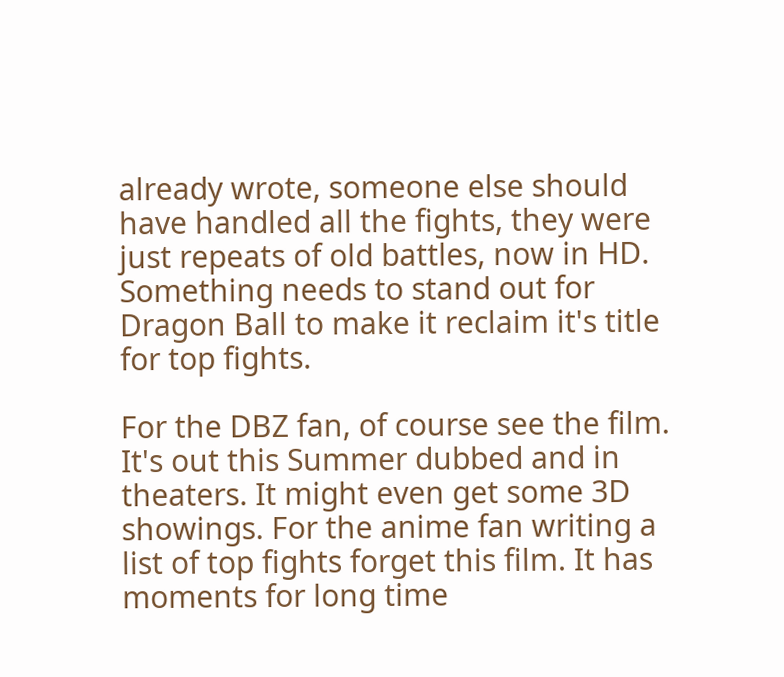already wrote, someone else should have handled all the fights, they were just repeats of old battles, now in HD. Something needs to stand out for Dragon Ball to make it reclaim it's title for top fights.

For the DBZ fan, of course see the film. It's out this Summer dubbed and in theaters. It might even get some 3D showings. For the anime fan writing a list of top fights forget this film. It has moments for long time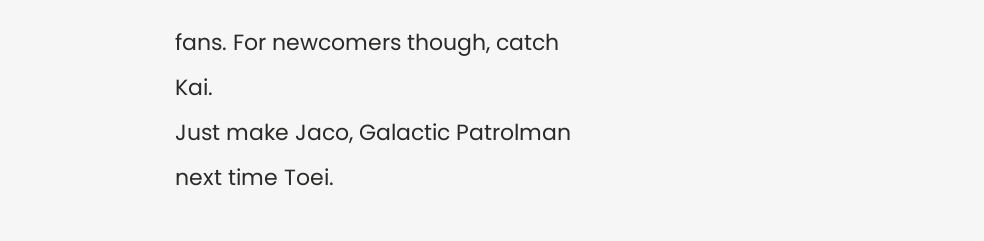fans. For newcomers though, catch Kai.
Just make Jaco, Galactic Patrolman next time Toei.